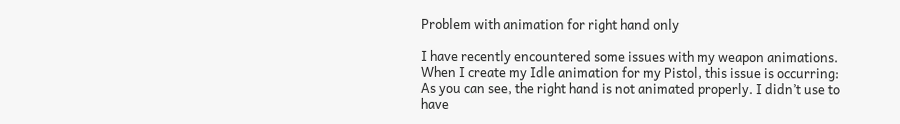Problem with animation for right hand only

I have recently encountered some issues with my weapon animations.
When I create my Idle animation for my Pistol, this issue is occurring:
As you can see, the right hand is not animated properly. I didn’t use to have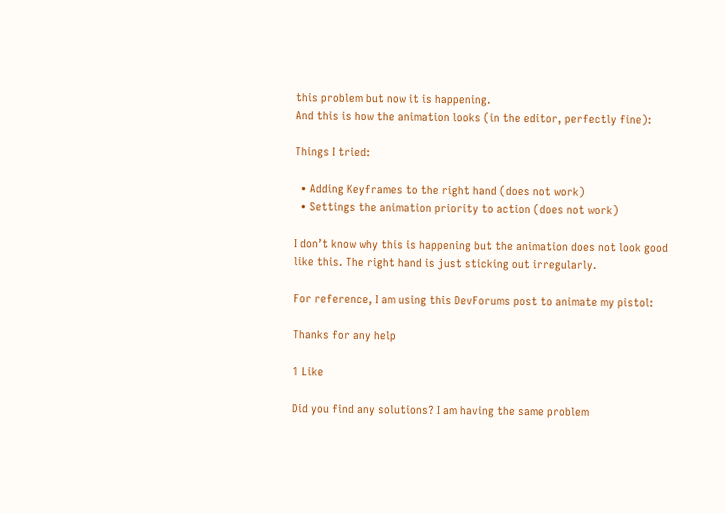this problem but now it is happening.
And this is how the animation looks (in the editor, perfectly fine):

Things I tried:

  • Adding Keyframes to the right hand (does not work)
  • Settings the animation priority to action (does not work)

I don’t know why this is happening but the animation does not look good like this. The right hand is just sticking out irregularly.

For reference, I am using this DevForums post to animate my pistol:

Thanks for any help

1 Like

Did you find any solutions? I am having the same problem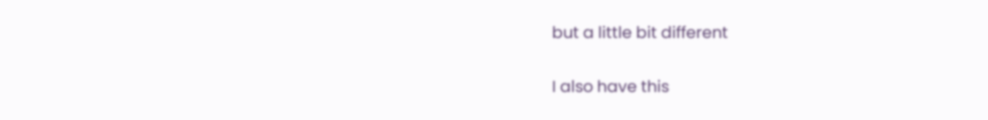but a little bit different

I also have this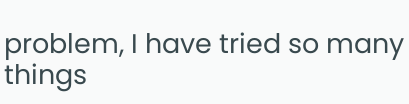problem, I have tried so many things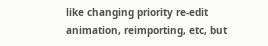like changing priority re-edit animation, reimporting, etc, but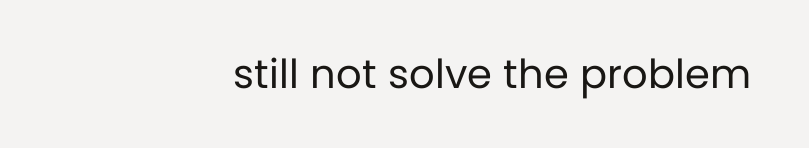still not solve the problem